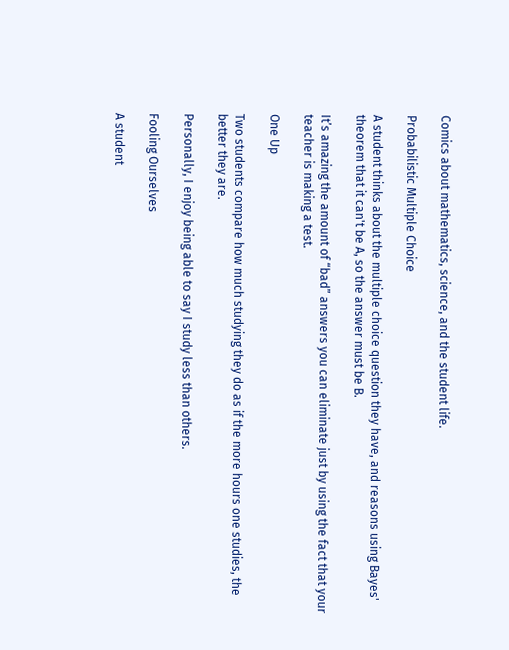Comics about mathematics, science, and the student life.

Probabilistic Multiple Choice

A student thinks about the multiple choice question they have, and reasons using Bayes' theorem that it can't be A, so the answer must be B.

It’s amazing the amount of “bad” answers you can eliminate just by using the fact that your teacher is making a test.

One Up

Two students compare how much studying they do as if the more hours one studies, the better they are.

Personally, I enjoy being able to say I study less than others.

Fooling Ourselves

A student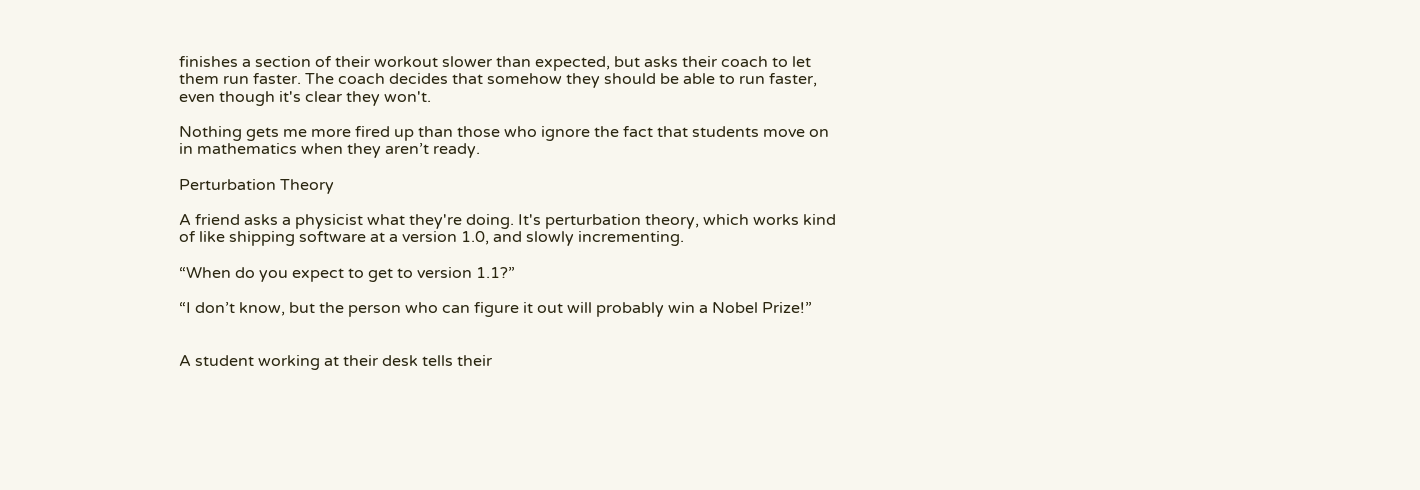finishes a section of their workout slower than expected, but asks their coach to let them run faster. The coach decides that somehow they should be able to run faster, even though it's clear they won't.

Nothing gets me more fired up than those who ignore the fact that students move on in mathematics when they aren’t ready.

Perturbation Theory

A friend asks a physicist what they're doing. It's perturbation theory, which works kind of like shipping software at a version 1.0, and slowly incrementing.

“When do you expect to get to version 1.1?”

“I don’t know, but the person who can figure it out will probably win a Nobel Prize!”


A student working at their desk tells their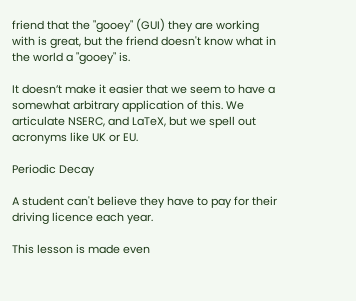friend that the "gooey" (GUI) they are working with is great, but the friend doesn't know what in the world a "gooey" is.

It doesn’t make it easier that we seem to have a somewhat arbitrary application of this. We articulate NSERC, and LaTeX, but we spell out acronyms like UK or EU.

Periodic Decay

A student can't believe they have to pay for their driving licence each year.

This lesson is made even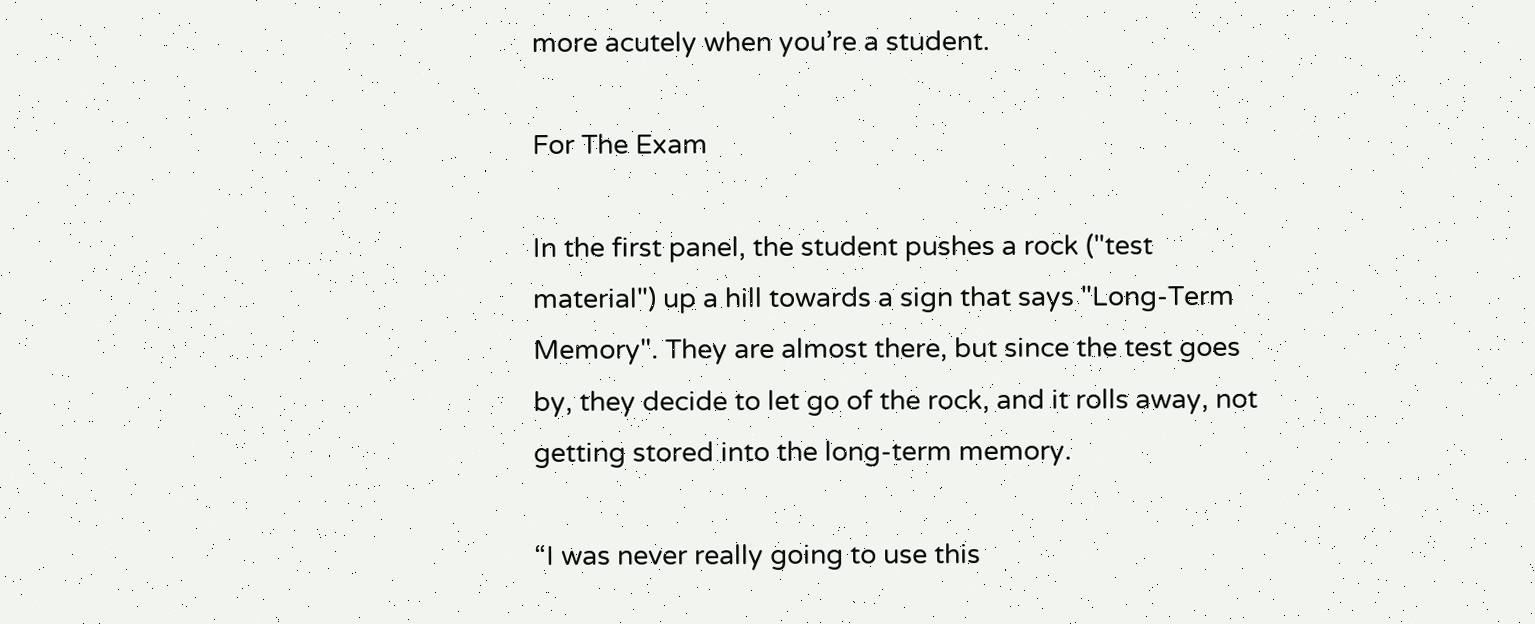more acutely when you’re a student.

For The Exam

In the first panel, the student pushes a rock ("test material") up a hill towards a sign that says "Long-Term Memory". They are almost there, but since the test goes by, they decide to let go of the rock, and it rolls away, not getting stored into the long-term memory.

“I was never really going to use this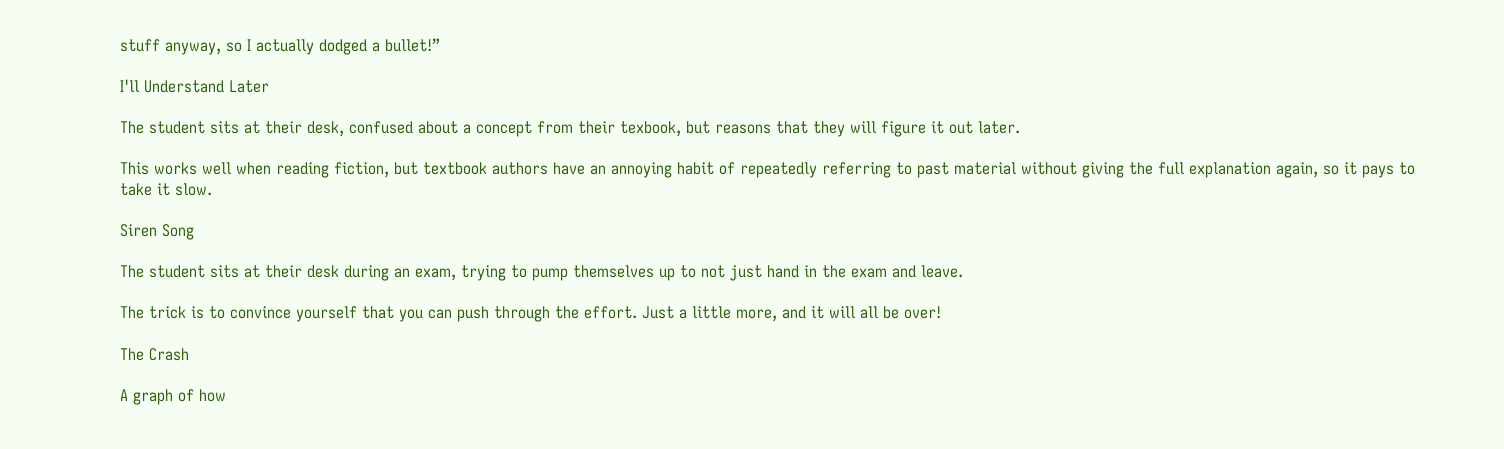stuff anyway, so I actually dodged a bullet!”

I'll Understand Later

The student sits at their desk, confused about a concept from their texbook, but reasons that they will figure it out later.

This works well when reading fiction, but textbook authors have an annoying habit of repeatedly referring to past material without giving the full explanation again, so it pays to take it slow.

Siren Song

The student sits at their desk during an exam, trying to pump themselves up to not just hand in the exam and leave.

The trick is to convince yourself that you can push through the effort. Just a little more, and it will all be over!

The Crash

A graph of how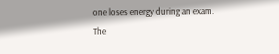one loses energy during an exam. The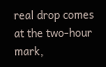real drop comes at the two-hour mark,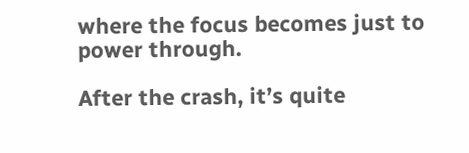where the focus becomes just to power through.

After the crash, it’s quite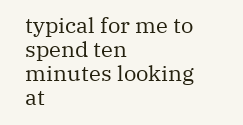typical for me to spend ten minutes looking at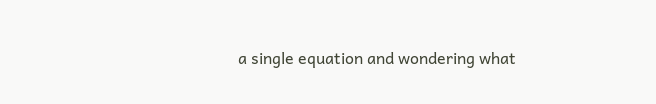a single equation and wondering what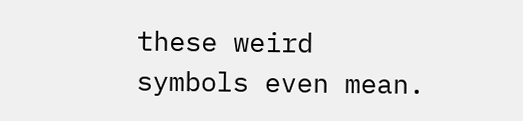these weird symbols even mean.